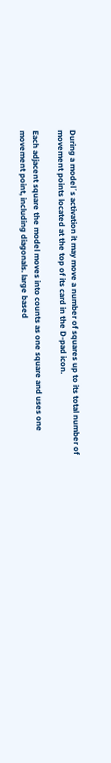During a model´s activation it may move a number of squares up to its total number of movement points located at the top of its card in the D-pad icon.

Each adjacent square the model moves into counts as one square and uses one movement point, including diagonals. large based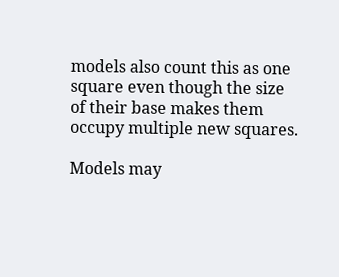models also count this as one square even though the size of their base makes them occupy multiple new squares.

Models may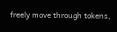freely move through tokens,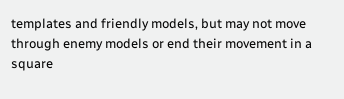templates and friendly models, but may not move through enemy models or end their movement in a square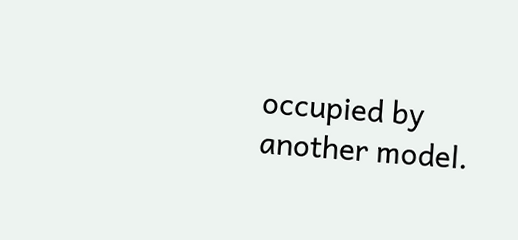occupied by another model.